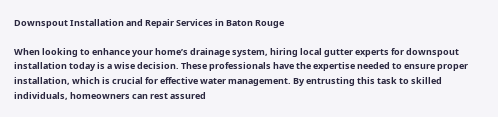Downspout Installation and Repair Services in Baton Rouge

When looking to enhance your home’s drainage system, hiring local gutter experts for downspout installation today is a wise decision. These professionals have the expertise needed to ensure proper installation, which is crucial for effective water management. By entrusting this task to skilled individuals, homeowners can rest assured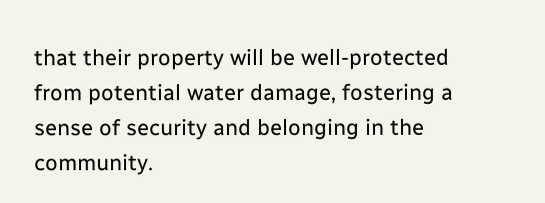that their property will be well-protected from potential water damage, fostering a sense of security and belonging in the community.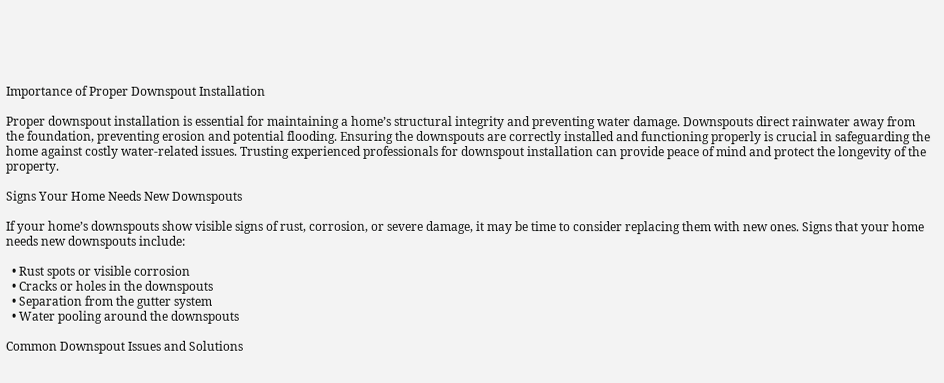Importance of Proper Downspout Installation

Proper downspout installation is essential for maintaining a home’s structural integrity and preventing water damage. Downspouts direct rainwater away from the foundation, preventing erosion and potential flooding. Ensuring the downspouts are correctly installed and functioning properly is crucial in safeguarding the home against costly water-related issues. Trusting experienced professionals for downspout installation can provide peace of mind and protect the longevity of the property.

Signs Your Home Needs New Downspouts

If your home’s downspouts show visible signs of rust, corrosion, or severe damage, it may be time to consider replacing them with new ones. Signs that your home needs new downspouts include:

  • Rust spots or visible corrosion
  • Cracks or holes in the downspouts
  • Separation from the gutter system
  • Water pooling around the downspouts

Common Downspout Issues and Solutions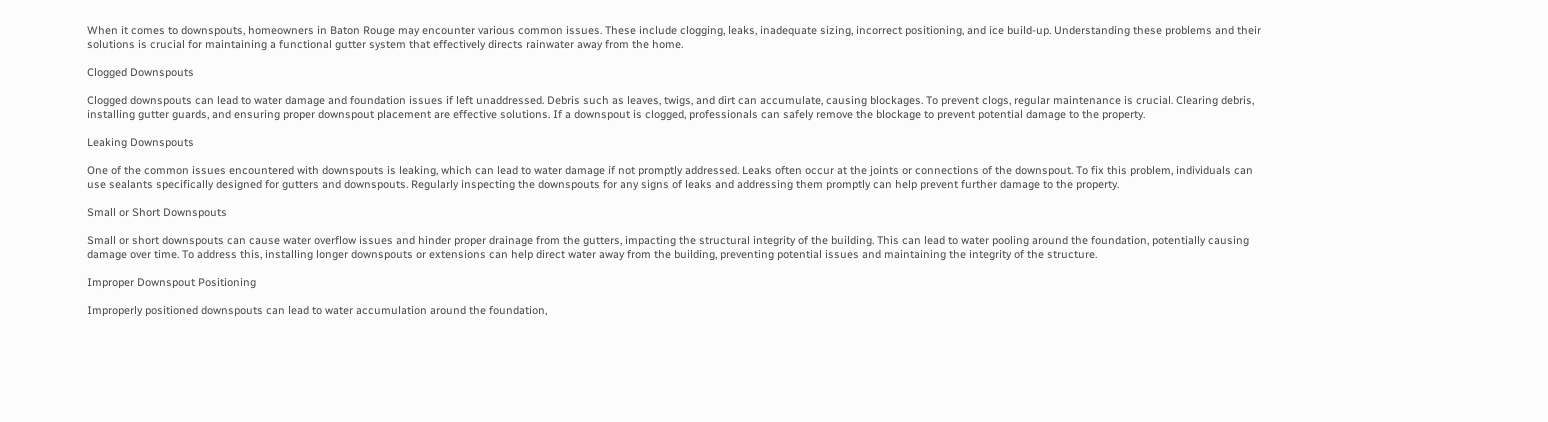When it comes to downspouts, homeowners in Baton Rouge may encounter various common issues. These include clogging, leaks, inadequate sizing, incorrect positioning, and ice build-up. Understanding these problems and their solutions is crucial for maintaining a functional gutter system that effectively directs rainwater away from the home.

Clogged Downspouts

Clogged downspouts can lead to water damage and foundation issues if left unaddressed. Debris such as leaves, twigs, and dirt can accumulate, causing blockages. To prevent clogs, regular maintenance is crucial. Clearing debris, installing gutter guards, and ensuring proper downspout placement are effective solutions. If a downspout is clogged, professionals can safely remove the blockage to prevent potential damage to the property.

Leaking Downspouts

One of the common issues encountered with downspouts is leaking, which can lead to water damage if not promptly addressed. Leaks often occur at the joints or connections of the downspout. To fix this problem, individuals can use sealants specifically designed for gutters and downspouts. Regularly inspecting the downspouts for any signs of leaks and addressing them promptly can help prevent further damage to the property.

Small or Short Downspouts

Small or short downspouts can cause water overflow issues and hinder proper drainage from the gutters, impacting the structural integrity of the building. This can lead to water pooling around the foundation, potentially causing damage over time. To address this, installing longer downspouts or extensions can help direct water away from the building, preventing potential issues and maintaining the integrity of the structure.

Improper Downspout Positioning

Improperly positioned downspouts can lead to water accumulation around the foundation,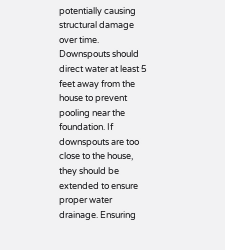potentially causing structural damage over time. Downspouts should direct water at least 5 feet away from the house to prevent pooling near the foundation. If downspouts are too close to the house, they should be extended to ensure proper water drainage. Ensuring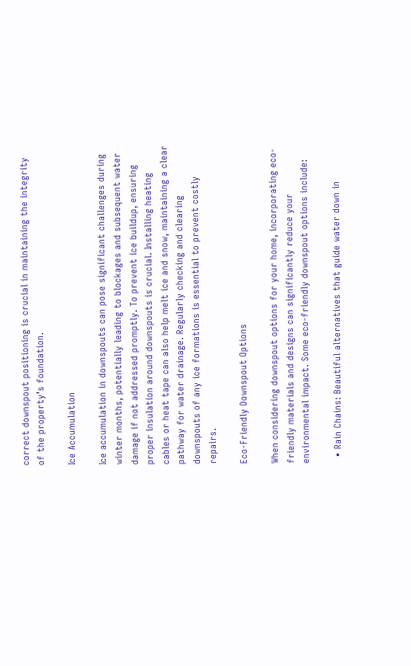correct downspout positioning is crucial in maintaining the integrity of the property’s foundation.

Ice Accumulation

Ice accumulation in downspouts can pose significant challenges during winter months, potentially leading to blockages and subsequent water damage if not addressed promptly. To prevent ice buildup, ensuring proper insulation around downspouts is crucial. Installing heating cables or heat tape can also help melt ice and snow, maintaining a clear pathway for water drainage. Regularly checking and clearing downspouts of any ice formations is essential to prevent costly repairs.

Eco-Friendly Downspout Options

When considering downspout options for your home, incorporating eco-friendly materials and designs can significantly reduce your environmental impact. Some eco-friendly downspout options include:

  • Rain Chains: Beautiful alternatives that guide water down in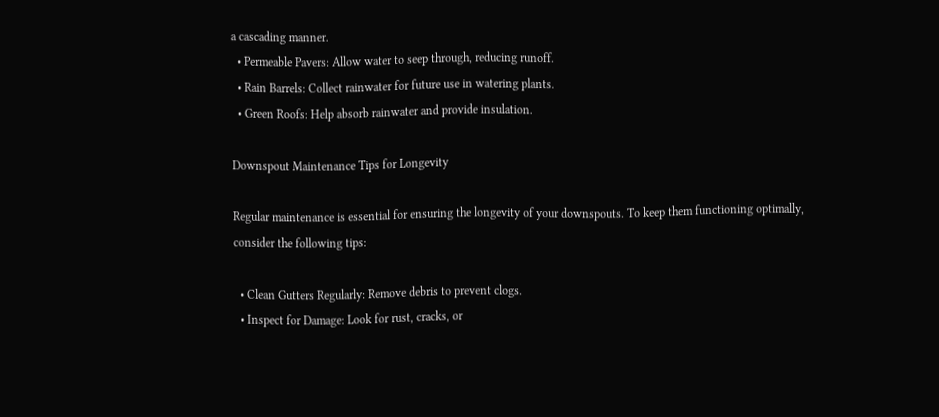a cascading manner.
  • Permeable Pavers: Allow water to seep through, reducing runoff.
  • Rain Barrels: Collect rainwater for future use in watering plants.
  • Green Roofs: Help absorb rainwater and provide insulation.

Downspout Maintenance Tips for Longevity

Regular maintenance is essential for ensuring the longevity of your downspouts. To keep them functioning optimally, consider the following tips:

  • Clean Gutters Regularly: Remove debris to prevent clogs.
  • Inspect for Damage: Look for rust, cracks, or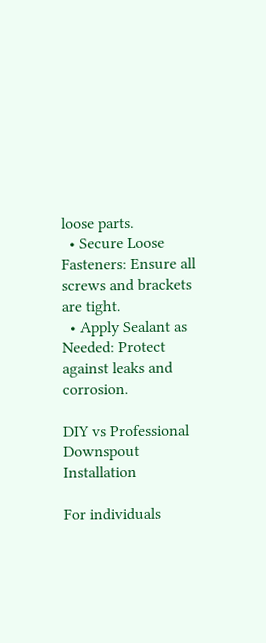loose parts.
  • Secure Loose Fasteners: Ensure all screws and brackets are tight.
  • Apply Sealant as Needed: Protect against leaks and corrosion.

DIY vs Professional Downspout Installation

For individuals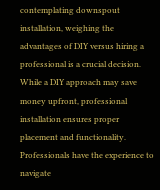contemplating downspout installation, weighing the advantages of DIY versus hiring a professional is a crucial decision. While a DIY approach may save money upfront, professional installation ensures proper placement and functionality. Professionals have the experience to navigate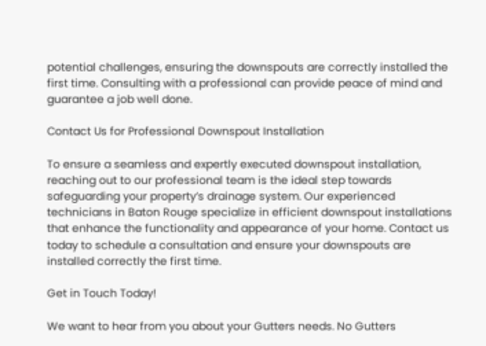potential challenges, ensuring the downspouts are correctly installed the first time. Consulting with a professional can provide peace of mind and guarantee a job well done.

Contact Us for Professional Downspout Installation

To ensure a seamless and expertly executed downspout installation, reaching out to our professional team is the ideal step towards safeguarding your property’s drainage system. Our experienced technicians in Baton Rouge specialize in efficient downspout installations that enhance the functionality and appearance of your home. Contact us today to schedule a consultation and ensure your downspouts are installed correctly the first time.

Get in Touch Today!

We want to hear from you about your Gutters needs. No Gutters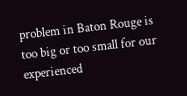problem in Baton Rouge is too big or too small for our experienced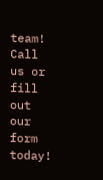team! Call us or fill out our form today!